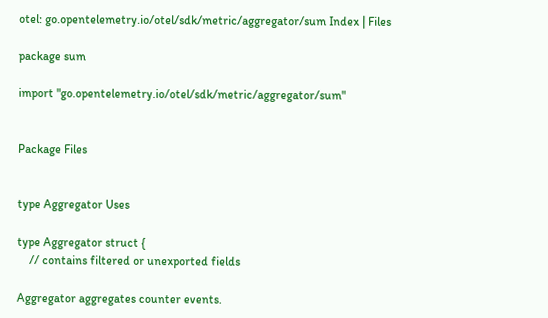otel: go.opentelemetry.io/otel/sdk/metric/aggregator/sum Index | Files

package sum

import "go.opentelemetry.io/otel/sdk/metric/aggregator/sum"


Package Files


type Aggregator Uses

type Aggregator struct {
    // contains filtered or unexported fields

Aggregator aggregates counter events.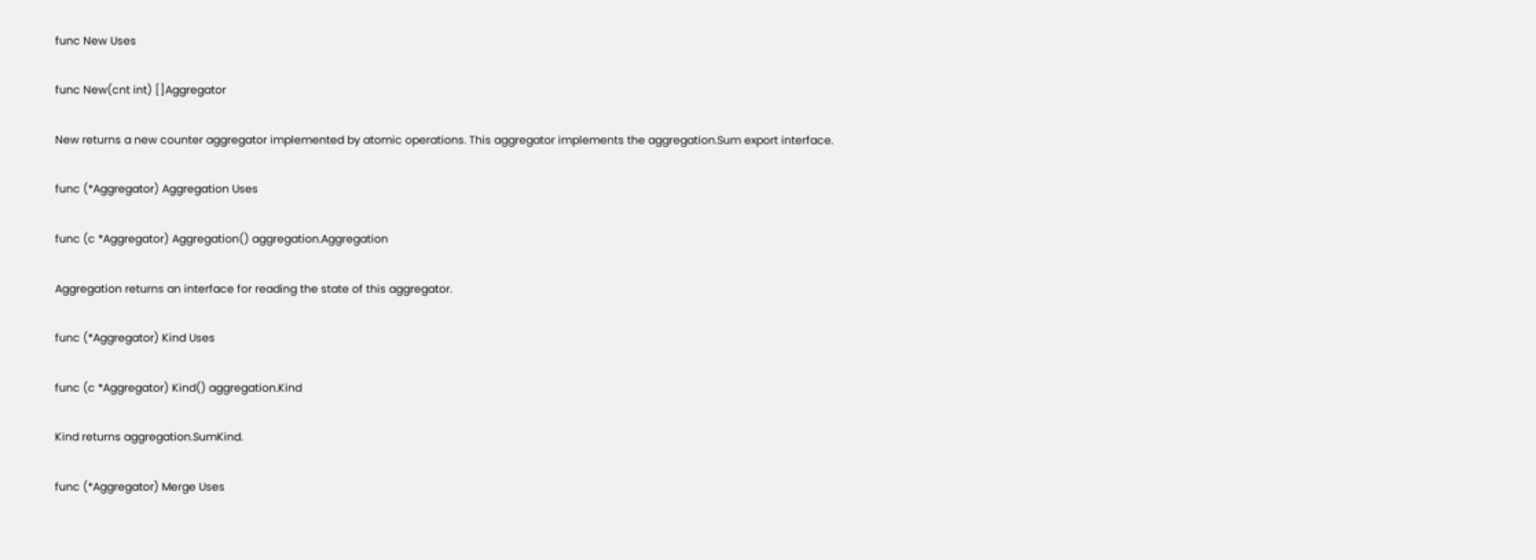func New Uses

func New(cnt int) []Aggregator

New returns a new counter aggregator implemented by atomic operations. This aggregator implements the aggregation.Sum export interface.

func (*Aggregator) Aggregation Uses

func (c *Aggregator) Aggregation() aggregation.Aggregation

Aggregation returns an interface for reading the state of this aggregator.

func (*Aggregator) Kind Uses

func (c *Aggregator) Kind() aggregation.Kind

Kind returns aggregation.SumKind.

func (*Aggregator) Merge Uses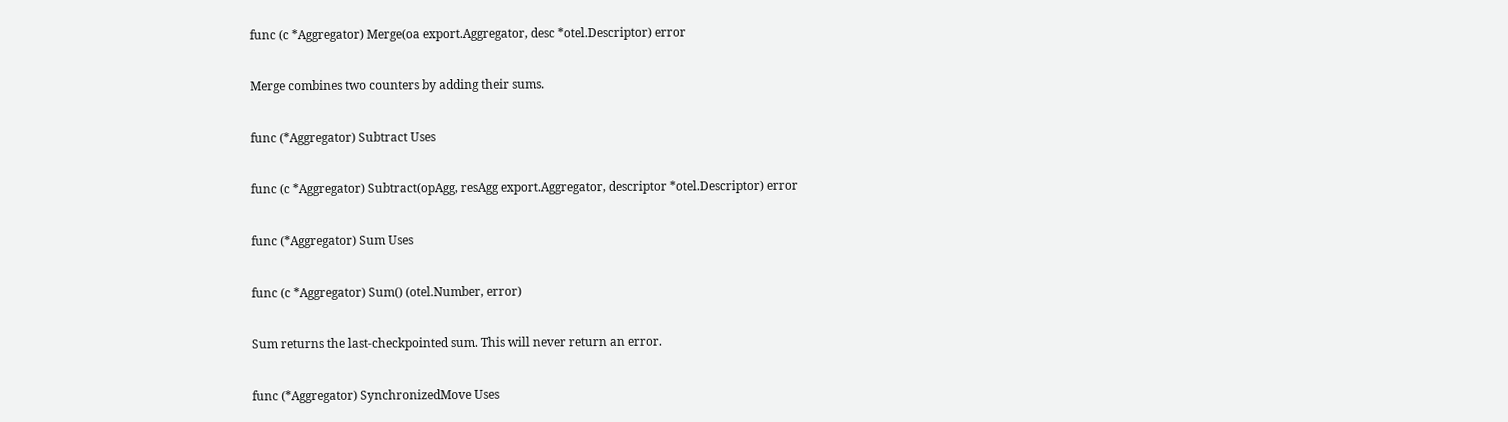func (c *Aggregator) Merge(oa export.Aggregator, desc *otel.Descriptor) error

Merge combines two counters by adding their sums.

func (*Aggregator) Subtract Uses

func (c *Aggregator) Subtract(opAgg, resAgg export.Aggregator, descriptor *otel.Descriptor) error

func (*Aggregator) Sum Uses

func (c *Aggregator) Sum() (otel.Number, error)

Sum returns the last-checkpointed sum. This will never return an error.

func (*Aggregator) SynchronizedMove Uses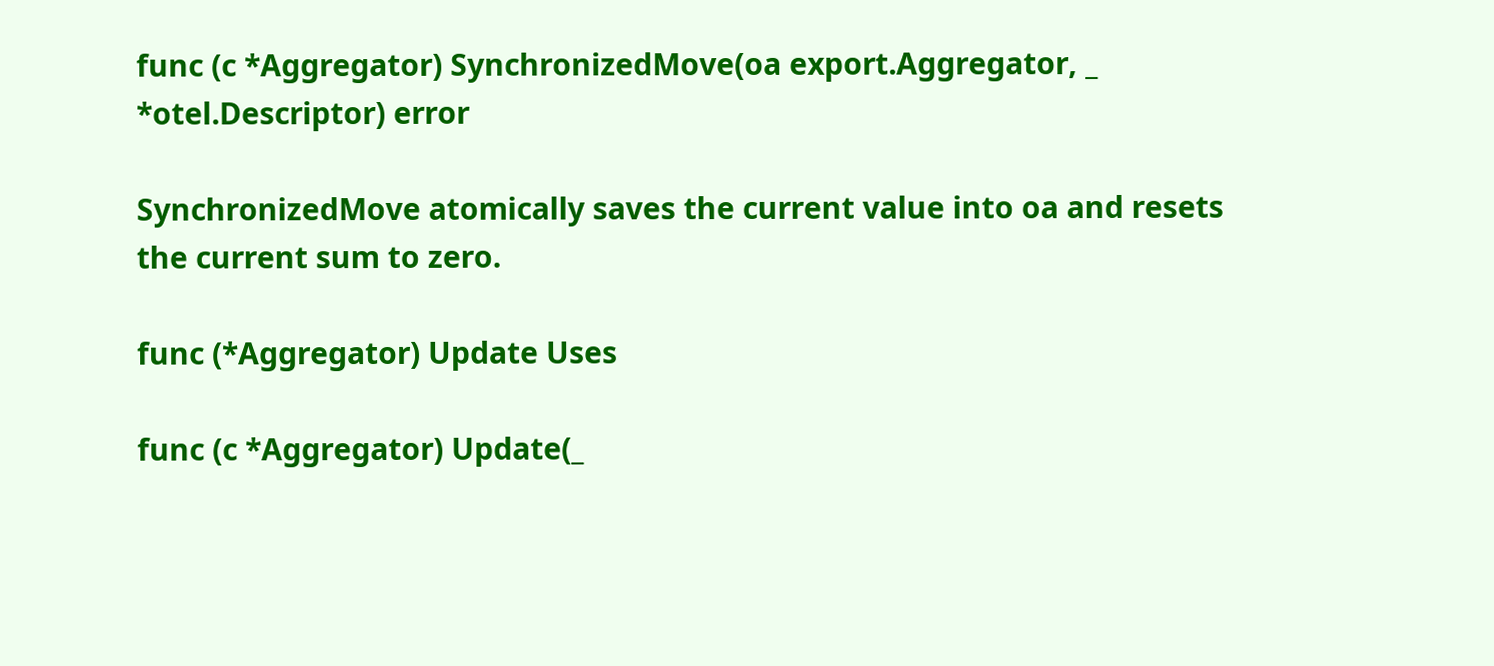func (c *Aggregator) SynchronizedMove(oa export.Aggregator, _ *otel.Descriptor) error

SynchronizedMove atomically saves the current value into oa and resets the current sum to zero.

func (*Aggregator) Update Uses

func (c *Aggregator) Update(_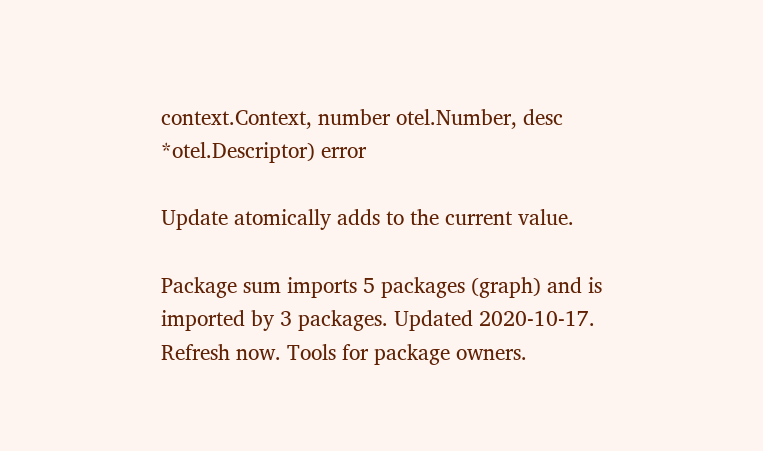context.Context, number otel.Number, desc *otel.Descriptor) error

Update atomically adds to the current value.

Package sum imports 5 packages (graph) and is imported by 3 packages. Updated 2020-10-17. Refresh now. Tools for package owners.